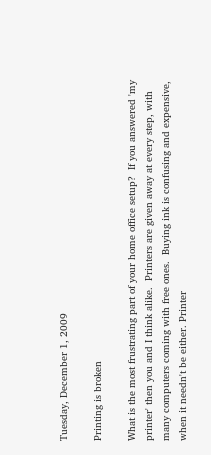Tuesday, December 1, 2009

Printing is broken

What is the most frustrating part of your home office setup?  If you answered 'my printer' then you and I think alike.  Printers are given away at every step, with many computers coming with free ones.  Buying ink is confusing and expensive, when it needn't be either. Printer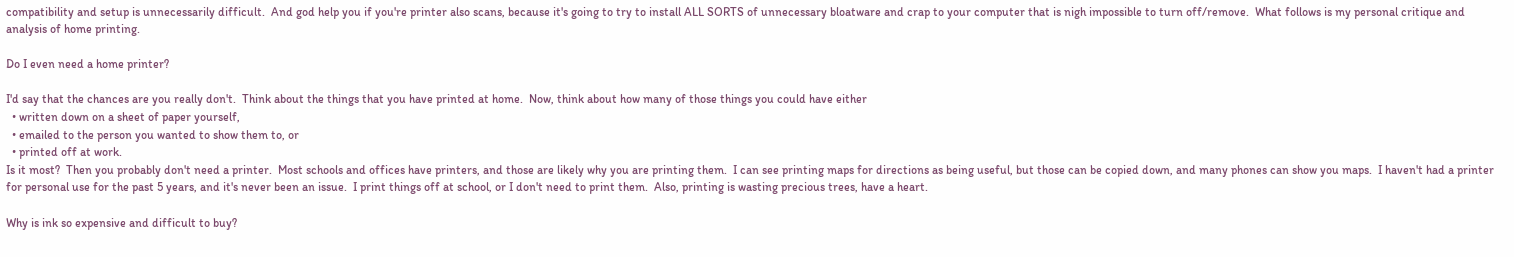compatibility and setup is unnecessarily difficult.  And god help you if you're printer also scans, because it's going to try to install ALL SORTS of unnecessary bloatware and crap to your computer that is nigh impossible to turn off/remove.  What follows is my personal critique and analysis of home printing.

Do I even need a home printer?

I'd say that the chances are you really don't.  Think about the things that you have printed at home.  Now, think about how many of those things you could have either
  • written down on a sheet of paper yourself,
  • emailed to the person you wanted to show them to, or
  • printed off at work.
Is it most?  Then you probably don't need a printer.  Most schools and offices have printers, and those are likely why you are printing them.  I can see printing maps for directions as being useful, but those can be copied down, and many phones can show you maps.  I haven't had a printer for personal use for the past 5 years, and it's never been an issue.  I print things off at school, or I don't need to print them.  Also, printing is wasting precious trees, have a heart.

Why is ink so expensive and difficult to buy?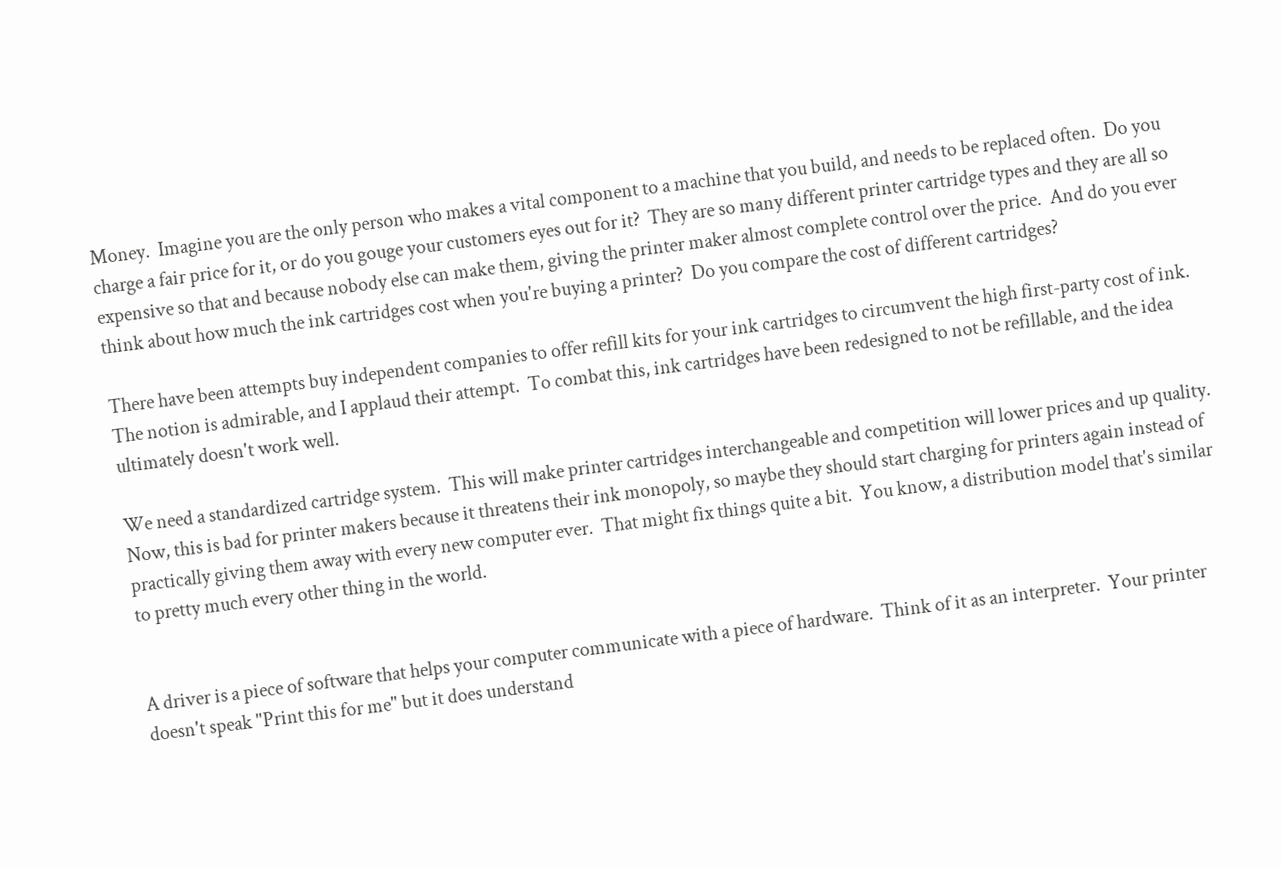Money.  Imagine you are the only person who makes a vital component to a machine that you build, and needs to be replaced often.  Do you charge a fair price for it, or do you gouge your customers eyes out for it?  They are so many different printer cartridge types and they are all so expensive so that and because nobody else can make them, giving the printer maker almost complete control over the price.  And do you ever think about how much the ink cartridges cost when you're buying a printer?  Do you compare the cost of different cartridges?

There have been attempts buy independent companies to offer refill kits for your ink cartridges to circumvent the high first-party cost of ink.  The notion is admirable, and I applaud their attempt.  To combat this, ink cartridges have been redesigned to not be refillable, and the idea ultimately doesn't work well.

We need a standardized cartridge system.  This will make printer cartridges interchangeable and competition will lower prices and up quality.  Now, this is bad for printer makers because it threatens their ink monopoly, so maybe they should start charging for printers again instead of practically giving them away with every new computer ever.  That might fix things quite a bit.  You know, a distribution model that's similar to pretty much every other thing in the world.


A driver is a piece of software that helps your computer communicate with a piece of hardware.  Think of it as an interpreter.  Your printer doesn't speak "Print this for me" but it does understand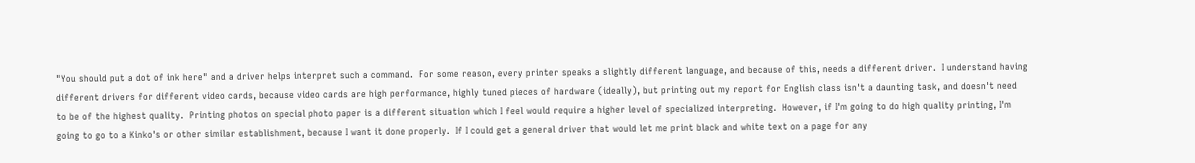"You should put a dot of ink here" and a driver helps interpret such a command.  For some reason, every printer speaks a slightly different language, and because of this, needs a different driver.  I understand having different drivers for different video cards, because video cards are high performance, highly tuned pieces of hardware (ideally), but printing out my report for English class isn't a daunting task, and doesn't need to be of the highest quality.  Printing photos on special photo paper is a different situation which I feel would require a higher level of specialized interpreting.  However, if I'm going to do high quality printing, I'm going to go to a Kinko's or other similar establishment, because I want it done properly.  If I could get a general driver that would let me print black and white text on a page for any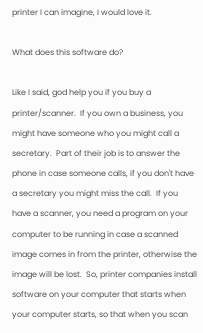printer I can imagine, I would love it.

What does this software do?

Like I said, god help you if you buy a printer/scanner.  If you own a business, you might have someone who you might call a secretary.  Part of their job is to answer the phone in case someone calls, if you don't have a secretary you might miss the call.  If you have a scanner, you need a program on your computer to be running in case a scanned image comes in from the printer, otherwise the image will be lost.  So, printer companies install software on your computer that starts when your computer starts, so that when you scan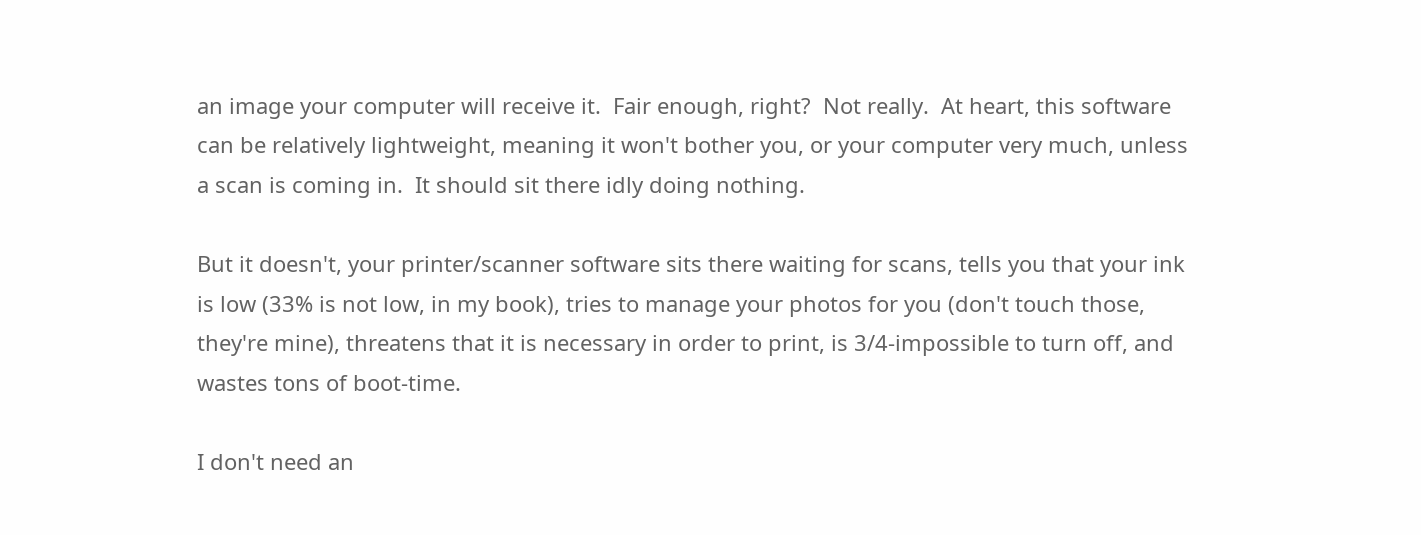an image your computer will receive it.  Fair enough, right?  Not really.  At heart, this software can be relatively lightweight, meaning it won't bother you, or your computer very much, unless a scan is coming in.  It should sit there idly doing nothing.

But it doesn't, your printer/scanner software sits there waiting for scans, tells you that your ink is low (33% is not low, in my book), tries to manage your photos for you (don't touch those, they're mine), threatens that it is necessary in order to print, is 3/4-impossible to turn off, and wastes tons of boot-time.

I don't need an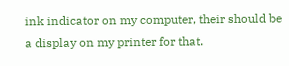ink indicator on my computer, their should be a display on my printer for that.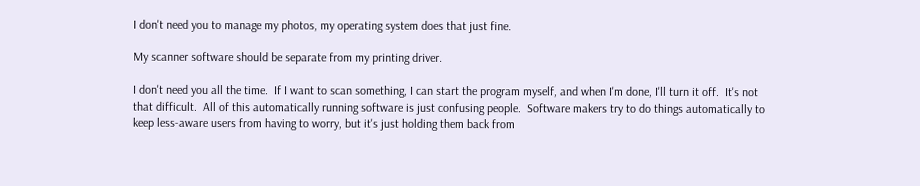I don't need you to manage my photos, my operating system does that just fine.

My scanner software should be separate from my printing driver.

I don't need you all the time.  If I want to scan something, I can start the program myself, and when I'm done, I'll turn it off.  It's not that difficult.  All of this automatically running software is just confusing people.  Software makers try to do things automatically to keep less-aware users from having to worry, but it's just holding them back from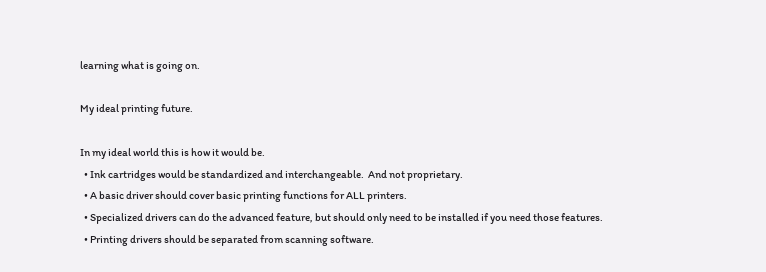learning what is going on.

My ideal printing future.

In my ideal world this is how it would be.
  • Ink cartridges would be standardized and interchangeable.  And not proprietary.
  • A basic driver should cover basic printing functions for ALL printers.
  • Specialized drivers can do the advanced feature, but should only need to be installed if you need those features.
  • Printing drivers should be separated from scanning software.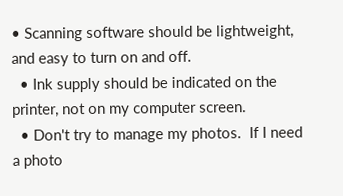• Scanning software should be lightweight, and easy to turn on and off.
  • Ink supply should be indicated on the printer, not on my computer screen.
  • Don't try to manage my photos.  If I need a photo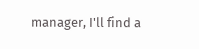manager, I'll find a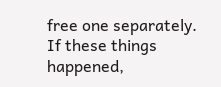free one separately.
If these things happened,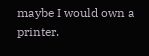maybe I would own a printer.